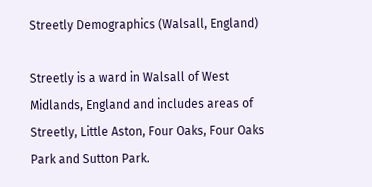Streetly Demographics (Walsall, England)

Streetly is a ward in Walsall of West Midlands, England and includes areas of Streetly, Little Aston, Four Oaks, Four Oaks Park and Sutton Park.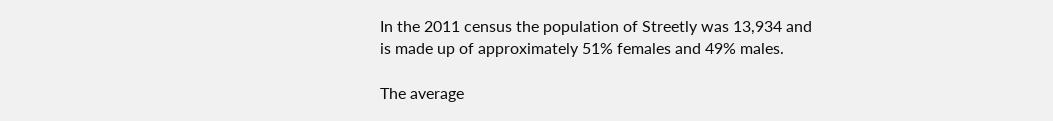In the 2011 census the population of Streetly was 13,934 and is made up of approximately 51% females and 49% males.

The average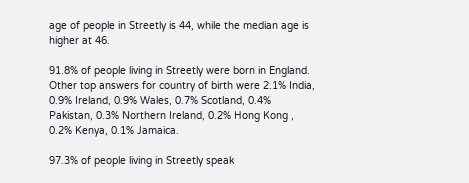age of people in Streetly is 44, while the median age is higher at 46.

91.8% of people living in Streetly were born in England. Other top answers for country of birth were 2.1% India, 0.9% Ireland, 0.9% Wales, 0.7% Scotland, 0.4% Pakistan, 0.3% Northern Ireland, 0.2% Hong Kong , 0.2% Kenya, 0.1% Jamaica.

97.3% of people living in Streetly speak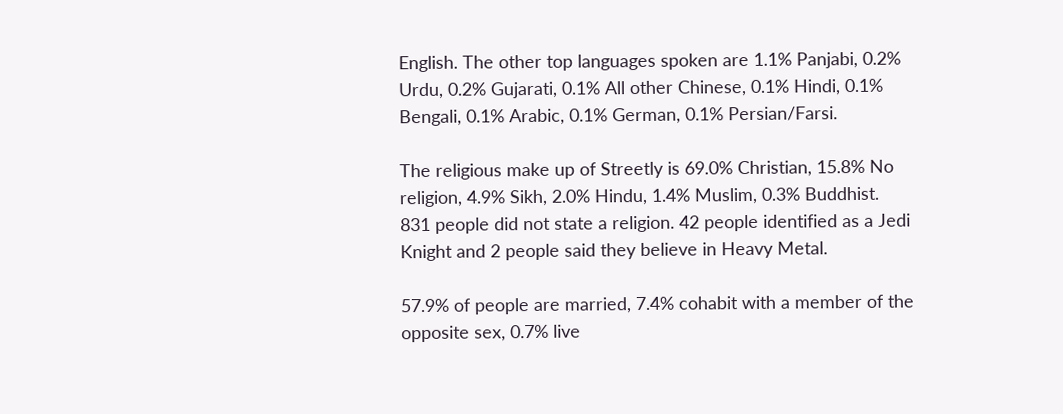English. The other top languages spoken are 1.1% Panjabi, 0.2% Urdu, 0.2% Gujarati, 0.1% All other Chinese, 0.1% Hindi, 0.1% Bengali, 0.1% Arabic, 0.1% German, 0.1% Persian/Farsi.

The religious make up of Streetly is 69.0% Christian, 15.8% No religion, 4.9% Sikh, 2.0% Hindu, 1.4% Muslim, 0.3% Buddhist. 831 people did not state a religion. 42 people identified as a Jedi Knight and 2 people said they believe in Heavy Metal.

57.9% of people are married, 7.4% cohabit with a member of the opposite sex, 0.7% live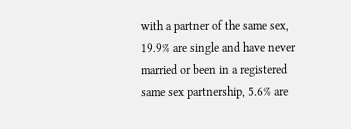with a partner of the same sex, 19.9% are single and have never married or been in a registered same sex partnership, 5.6% are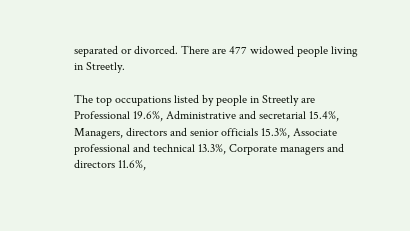separated or divorced. There are 477 widowed people living in Streetly.

The top occupations listed by people in Streetly are Professional 19.6%, Administrative and secretarial 15.4%, Managers, directors and senior officials 15.3%, Associate professional and technical 13.3%, Corporate managers and directors 11.6%,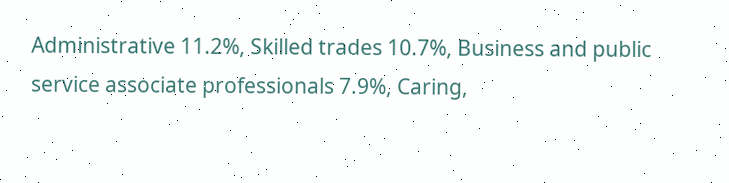Administrative 11.2%, Skilled trades 10.7%, Business and public service associate professionals 7.9%, Caring,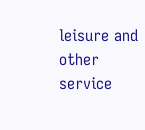leisure and other service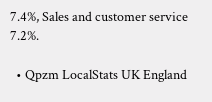7.4%, Sales and customer service 7.2%.

  • Qpzm LocalStats UK England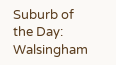Suburb of the Day: Walsingham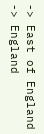-> East of England -> England